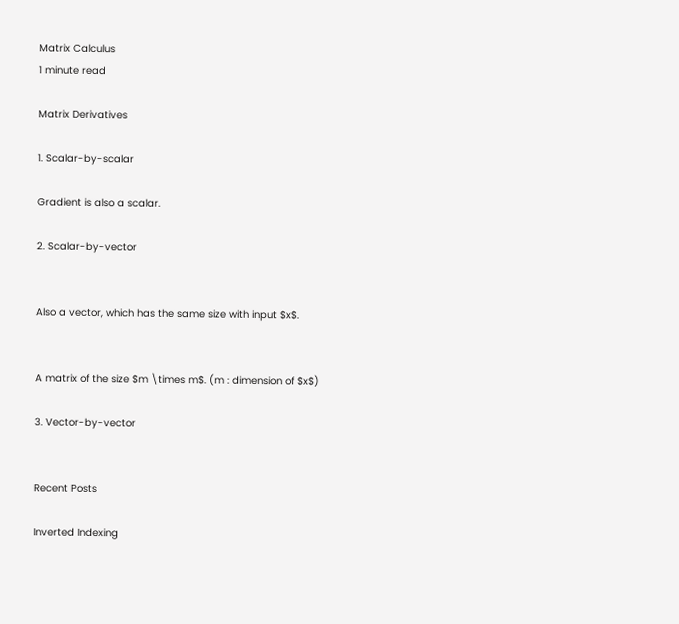Matrix Calculus
1 minute read

Matrix Derivatives

1. Scalar-by-scalar

Gradient is also a scalar.

2. Scalar-by-vector


Also a vector, which has the same size with input $x$.


A matrix of the size $m \times m$. (m : dimension of $x$)

3. Vector-by-vector


Recent Posts

Inverted Indexing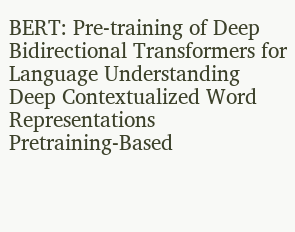BERT: Pre-training of Deep Bidirectional Transformers for Language Understanding
Deep Contextualized Word Representations
Pretraining-Based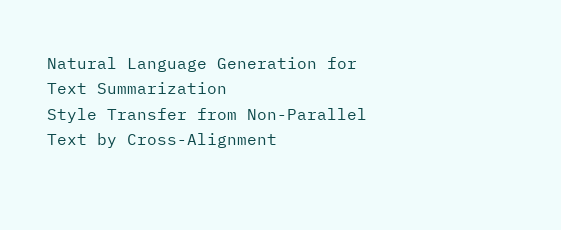Natural Language Generation for Text Summarization
Style Transfer from Non-Parallel Text by Cross-Alignment